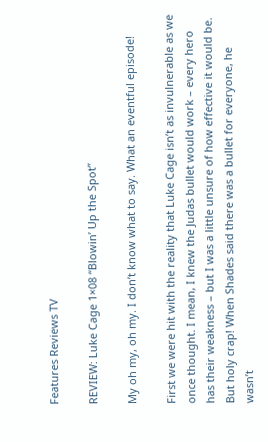Features Reviews TV

REVIEW: Luke Cage 1×08 “Blowin’ Up the Spot”

My oh my, oh my. I don’t know what to say. What an eventful episode!

First we were hit with the reality that Luke Cage isn’t as invulnerable as we once thought. I mean, I knew the Judas bullet would work – every hero has their weakness – but I was a little unsure of how effective it would be. But holy crap! When Shades said there was a bullet for everyone, he wasn’t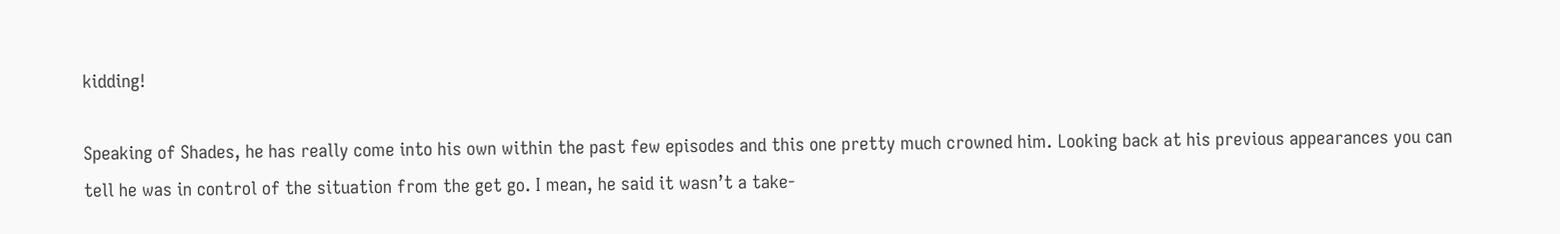kidding!

Speaking of Shades, he has really come into his own within the past few episodes and this one pretty much crowned him. Looking back at his previous appearances you can tell he was in control of the situation from the get go. I mean, he said it wasn’t a take-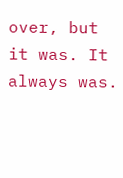over, but it was. It always was.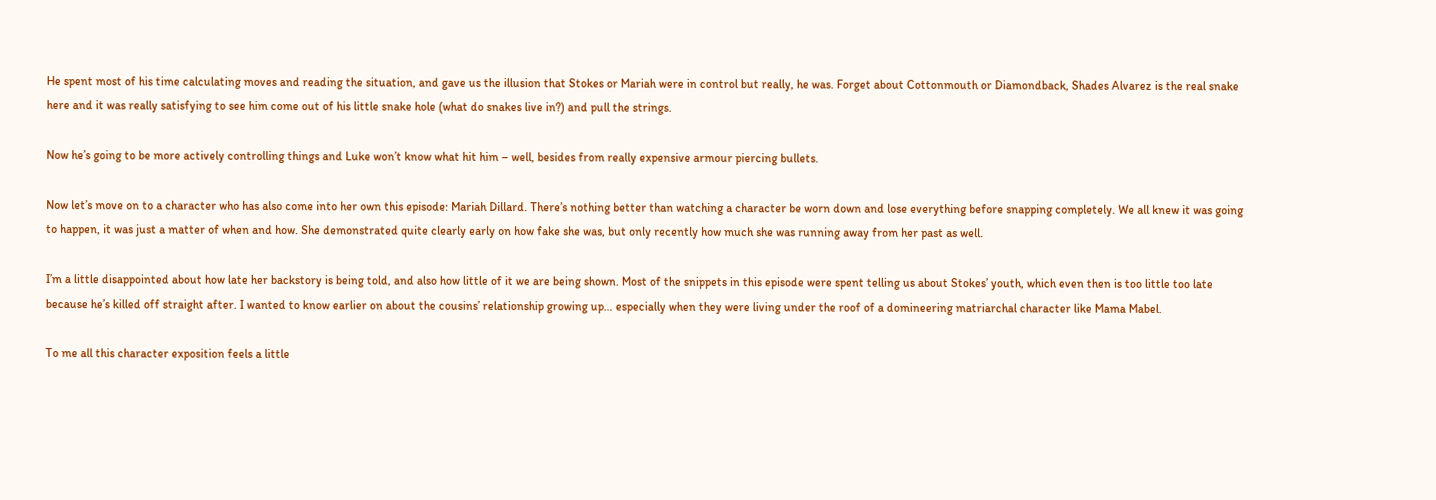He spent most of his time calculating moves and reading the situation, and gave us the illusion that Stokes or Mariah were in control but really, he was. Forget about Cottonmouth or Diamondback, Shades Alvarez is the real snake here and it was really satisfying to see him come out of his little snake hole (what do snakes live in?) and pull the strings.

Now he’s going to be more actively controlling things and Luke won’t know what hit him – well, besides from really expensive armour piercing bullets.

Now let’s move on to a character who has also come into her own this episode: Mariah Dillard. There’s nothing better than watching a character be worn down and lose everything before snapping completely. We all knew it was going to happen, it was just a matter of when and how. She demonstrated quite clearly early on how fake she was, but only recently how much she was running away from her past as well.

I’m a little disappointed about how late her backstory is being told, and also how little of it we are being shown. Most of the snippets in this episode were spent telling us about Stokes’ youth, which even then is too little too late because he’s killed off straight after. I wanted to know earlier on about the cousins’ relationship growing up… especially when they were living under the roof of a domineering matriarchal character like Mama Mabel.

To me all this character exposition feels a little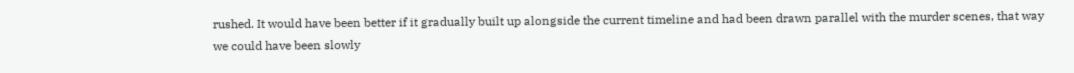rushed. It would have been better if it gradually built up alongside the current timeline and had been drawn parallel with the murder scenes, that way we could have been slowly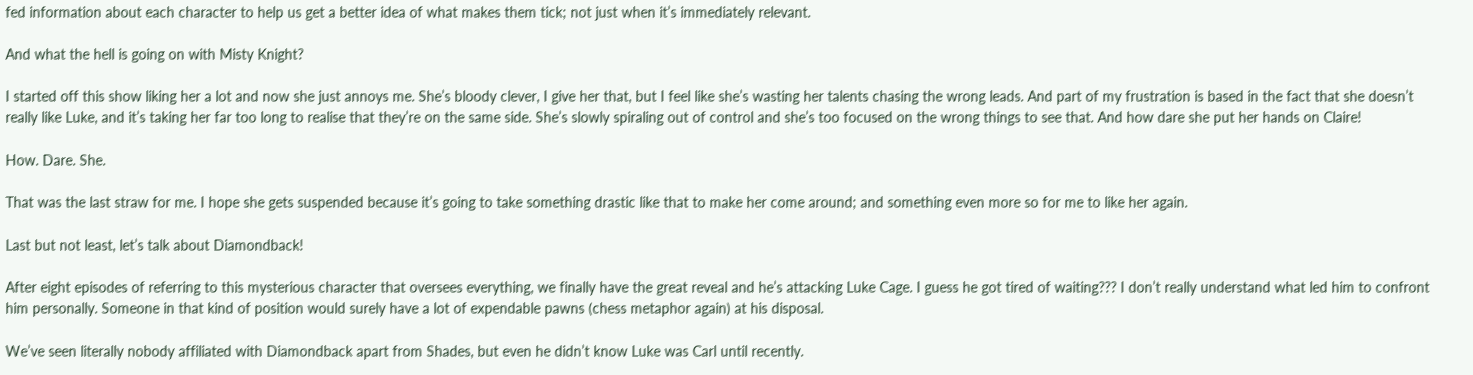fed information about each character to help us get a better idea of what makes them tick; not just when it’s immediately relevant.

And what the hell is going on with Misty Knight?

I started off this show liking her a lot and now she just annoys me. She’s bloody clever, I give her that, but I feel like she’s wasting her talents chasing the wrong leads. And part of my frustration is based in the fact that she doesn’t really like Luke, and it’s taking her far too long to realise that they’re on the same side. She’s slowly spiraling out of control and she’s too focused on the wrong things to see that. And how dare she put her hands on Claire!

How. Dare. She.

That was the last straw for me. I hope she gets suspended because it’s going to take something drastic like that to make her come around; and something even more so for me to like her again.

Last but not least, let’s talk about Diamondback!

After eight episodes of referring to this mysterious character that oversees everything, we finally have the great reveal and he’s attacking Luke Cage. I guess he got tired of waiting??? I don’t really understand what led him to confront him personally. Someone in that kind of position would surely have a lot of expendable pawns (chess metaphor again) at his disposal.

We’ve seen literally nobody affiliated with Diamondback apart from Shades, but even he didn’t know Luke was Carl until recently.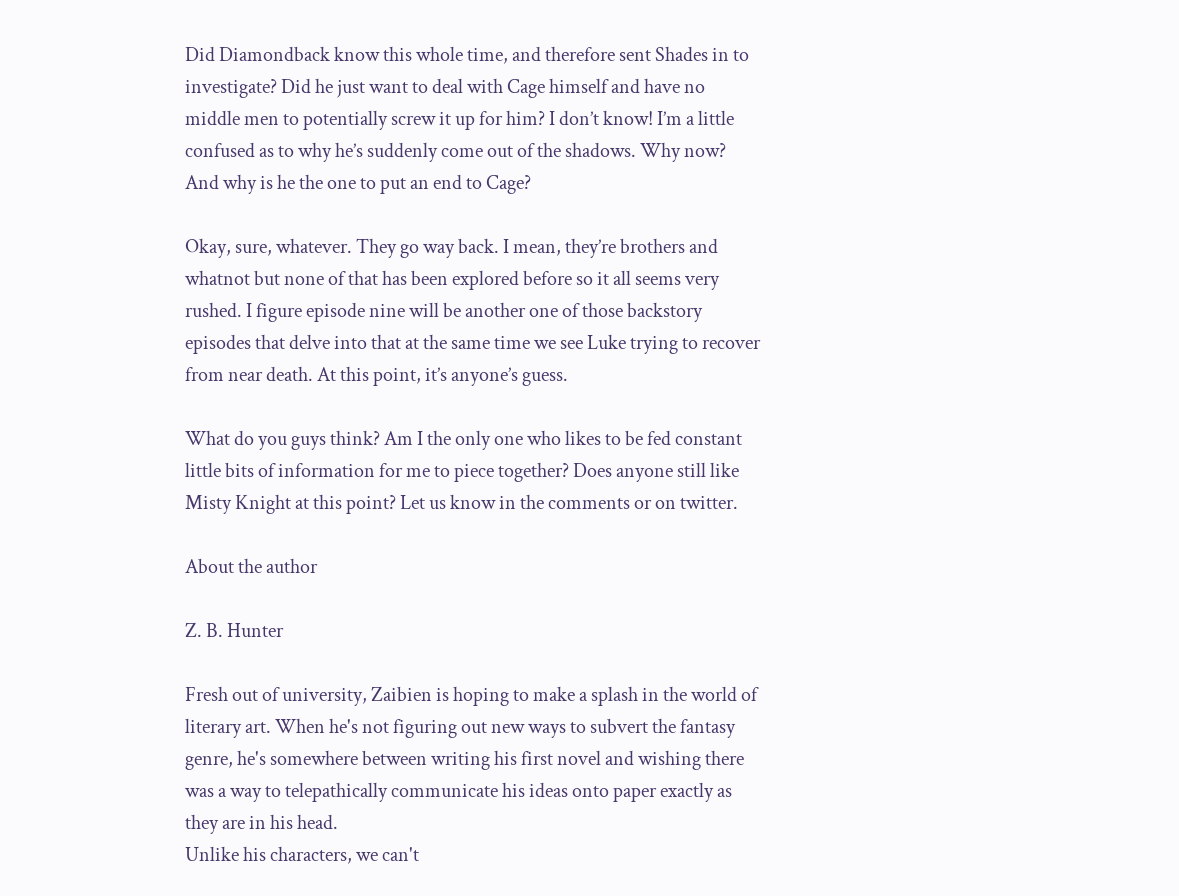Did Diamondback know this whole time, and therefore sent Shades in to investigate? Did he just want to deal with Cage himself and have no middle men to potentially screw it up for him? I don’t know! I’m a little confused as to why he’s suddenly come out of the shadows. Why now? And why is he the one to put an end to Cage?

Okay, sure, whatever. They go way back. I mean, they’re brothers and whatnot but none of that has been explored before so it all seems very rushed. I figure episode nine will be another one of those backstory episodes that delve into that at the same time we see Luke trying to recover from near death. At this point, it’s anyone’s guess.

What do you guys think? Am I the only one who likes to be fed constant little bits of information for me to piece together? Does anyone still like Misty Knight at this point? Let us know in the comments or on twitter.

About the author

Z. B. Hunter

Fresh out of university, Zaibien is hoping to make a splash in the world of literary art. When he's not figuring out new ways to subvert the fantasy genre, he's somewhere between writing his first novel and wishing there was a way to telepathically communicate his ideas onto paper exactly as they are in his head.
Unlike his characters, we can't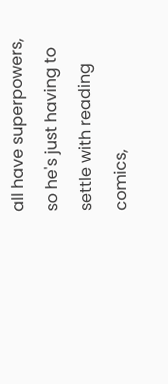all have superpowers, so he's just having to settle with reading comics,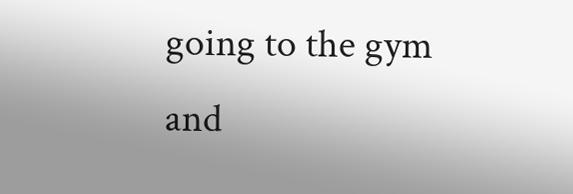going to the gym and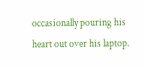occasionally pouring his heart out over his laptop.